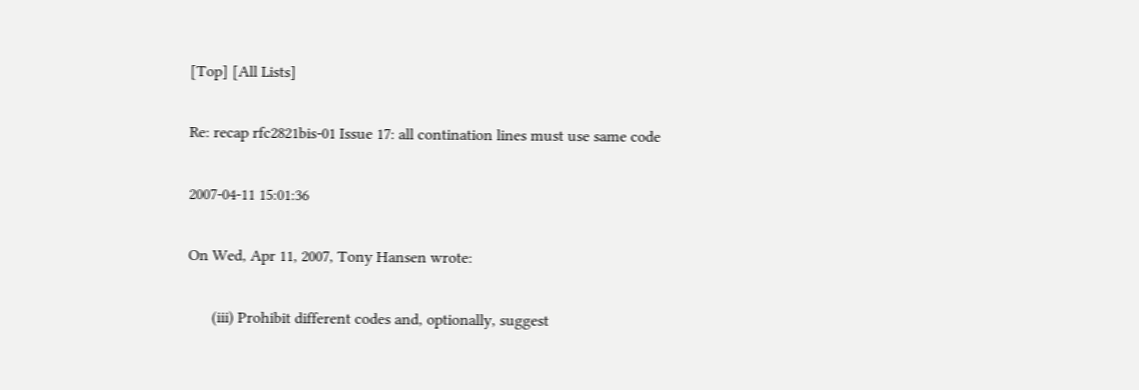[Top] [All Lists]

Re: recap rfc2821bis-01 Issue 17: all contination lines must use same code

2007-04-11 15:01:36

On Wed, Apr 11, 2007, Tony Hansen wrote:

      (iii) Prohibit different codes and, optionally, suggest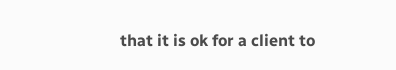that it is ok for a client to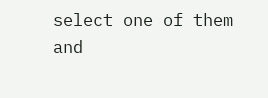select one of them and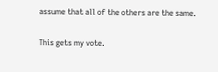assume that all of the others are the same.

This gets my vote.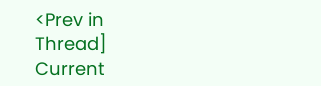<Prev in Thread] Current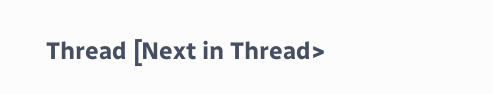Thread [Next in Thread>